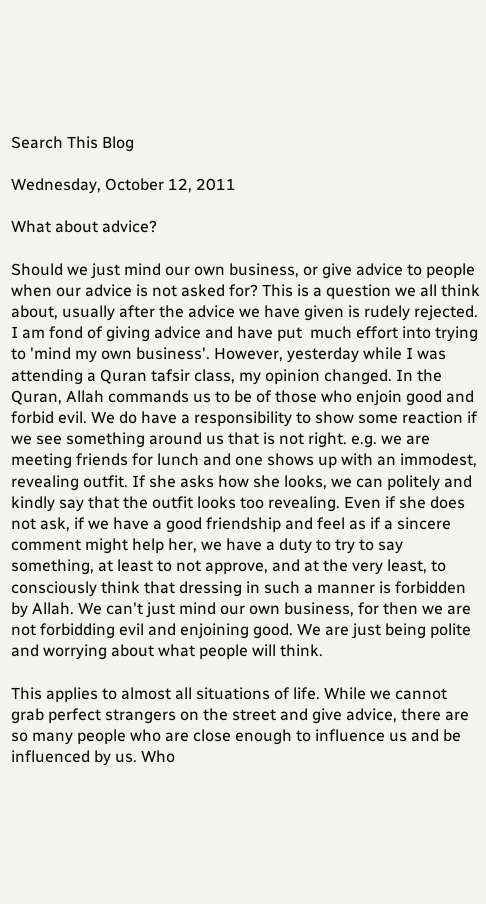Search This Blog

Wednesday, October 12, 2011

What about advice?

Should we just mind our own business, or give advice to people when our advice is not asked for? This is a question we all think about, usually after the advice we have given is rudely rejected. I am fond of giving advice and have put  much effort into trying to 'mind my own business'. However, yesterday while I was attending a Quran tafsir class, my opinion changed. In the Quran, Allah commands us to be of those who enjoin good and forbid evil. We do have a responsibility to show some reaction if we see something around us that is not right. e.g. we are meeting friends for lunch and one shows up with an immodest, revealing outfit. If she asks how she looks, we can politely and kindly say that the outfit looks too revealing. Even if she does not ask, if we have a good friendship and feel as if a sincere comment might help her, we have a duty to try to say something, at least to not approve, and at the very least, to consciously think that dressing in such a manner is forbidden by Allah. We can't just mind our own business, for then we are not forbidding evil and enjoining good. We are just being polite and worrying about what people will think.

This applies to almost all situations of life. While we cannot grab perfect strangers on the street and give advice, there are so many people who are close enough to influence us and be influenced by us. Who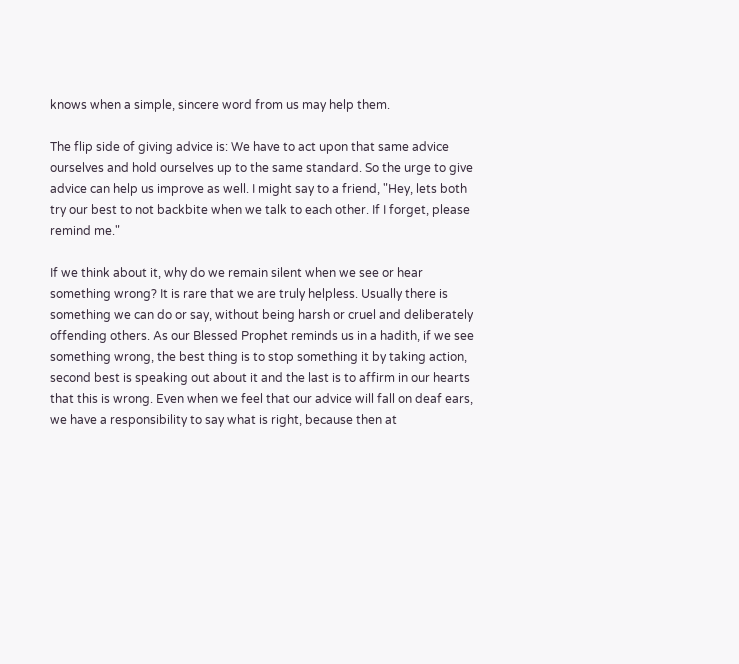knows when a simple, sincere word from us may help them.

The flip side of giving advice is: We have to act upon that same advice ourselves and hold ourselves up to the same standard. So the urge to give advice can help us improve as well. I might say to a friend, "Hey, lets both try our best to not backbite when we talk to each other. If I forget, please remind me."

If we think about it, why do we remain silent when we see or hear something wrong? It is rare that we are truly helpless. Usually there is something we can do or say, without being harsh or cruel and deliberately offending others. As our Blessed Prophet reminds us in a hadith, if we see something wrong, the best thing is to stop something it by taking action, second best is speaking out about it and the last is to affirm in our hearts that this is wrong. Even when we feel that our advice will fall on deaf ears, we have a responsibility to say what is right, because then at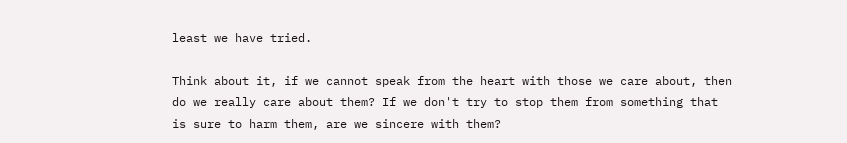least we have tried.

Think about it, if we cannot speak from the heart with those we care about, then do we really care about them? If we don't try to stop them from something that is sure to harm them, are we sincere with them?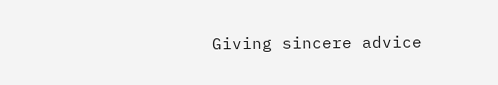Giving sincere advice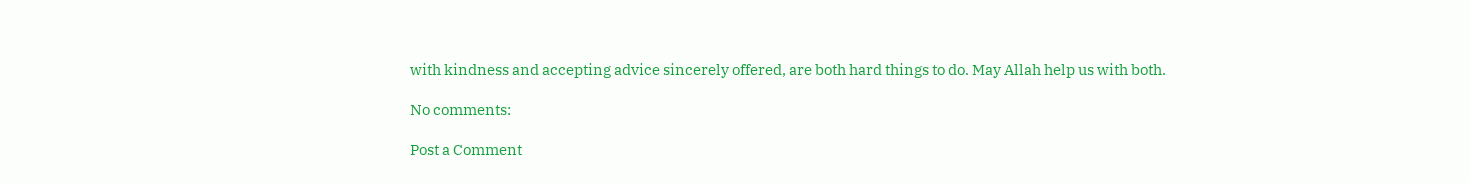with kindness and accepting advice sincerely offered, are both hard things to do. May Allah help us with both.

No comments:

Post a Comment